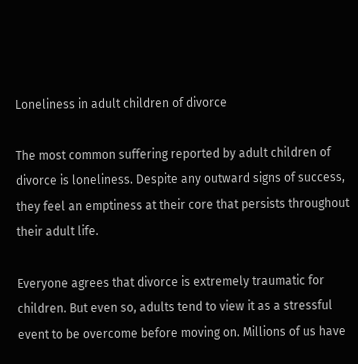Loneliness in adult children of divorce

The most common suffering reported by adult children of divorce is loneliness. Despite any outward signs of success, they feel an emptiness at their core that persists throughout their adult life.

Everyone agrees that divorce is extremely traumatic for children. But even so, adults tend to view it as a stressful event to be overcome before moving on. Millions of us have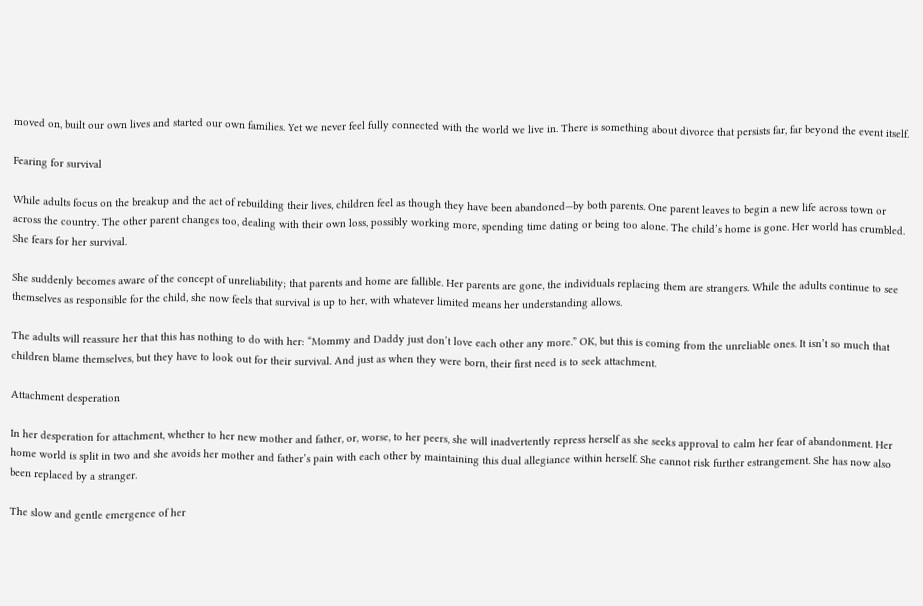moved on, built our own lives and started our own families. Yet we never feel fully connected with the world we live in. There is something about divorce that persists far, far beyond the event itself.

Fearing for survival

While adults focus on the breakup and the act of rebuilding their lives, children feel as though they have been abandoned—by both parents. One parent leaves to begin a new life across town or across the country. The other parent changes too, dealing with their own loss, possibly working more, spending time dating or being too alone. The child’s home is gone. Her world has crumbled. She fears for her survival.

She suddenly becomes aware of the concept of unreliability; that parents and home are fallible. Her parents are gone, the individuals replacing them are strangers. While the adults continue to see themselves as responsible for the child, she now feels that survival is up to her, with whatever limited means her understanding allows.

The adults will reassure her that this has nothing to do with her: “Mommy and Daddy just don’t love each other any more.” OK, but this is coming from the unreliable ones. It isn’t so much that children blame themselves, but they have to look out for their survival. And just as when they were born, their first need is to seek attachment.

Attachment desperation

In her desperation for attachment, whether to her new mother and father, or, worse, to her peers, she will inadvertently repress herself as she seeks approval to calm her fear of abandonment. Her home world is split in two and she avoids her mother and father’s pain with each other by maintaining this dual allegiance within herself. She cannot risk further estrangement. She has now also been replaced by a stranger.

The slow and gentle emergence of her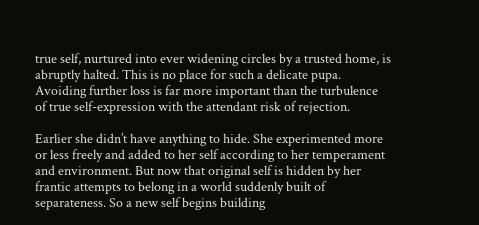true self, nurtured into ever widening circles by a trusted home, is abruptly halted. This is no place for such a delicate pupa. Avoiding further loss is far more important than the turbulence of true self-expression with the attendant risk of rejection.

Earlier she didn’t have anything to hide. She experimented more or less freely and added to her self according to her temperament and environment. But now that original self is hidden by her frantic attempts to belong in a world suddenly built of separateness. So a new self begins building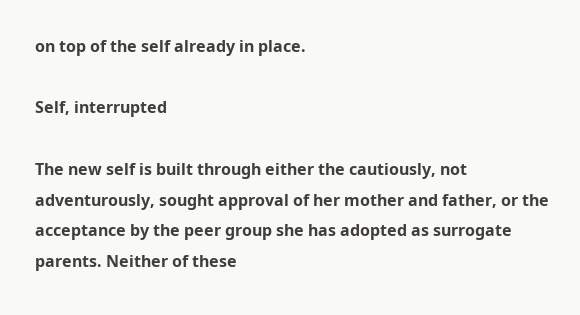on top of the self already in place.

Self, interrupted

The new self is built through either the cautiously, not adventurously, sought approval of her mother and father, or the acceptance by the peer group she has adopted as surrogate parents. Neither of these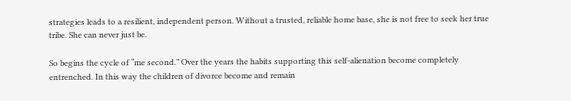strategies leads to a resilient, independent person. Without a trusted, reliable home base, she is not free to seek her true tribe. She can never just be.

So begins the cycle of “me second.” Over the years the habits supporting this self-alienation become completely entrenched. In this way the children of divorce become and remain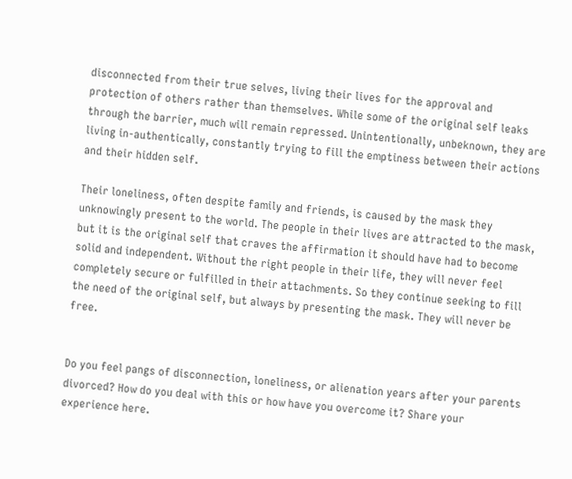disconnected from their true selves, living their lives for the approval and protection of others rather than themselves. While some of the original self leaks through the barrier, much will remain repressed. Unintentionally, unbeknown, they are living in-authentically, constantly trying to fill the emptiness between their actions and their hidden self.

Their loneliness, often despite family and friends, is caused by the mask they unknowingly present to the world. The people in their lives are attracted to the mask, but it is the original self that craves the affirmation it should have had to become solid and independent. Without the right people in their life, they will never feel completely secure or fulfilled in their attachments. So they continue seeking to fill the need of the original self, but always by presenting the mask. They will never be free.


Do you feel pangs of disconnection, loneliness, or alienation years after your parents divorced? How do you deal with this or how have you overcome it? Share your experience here.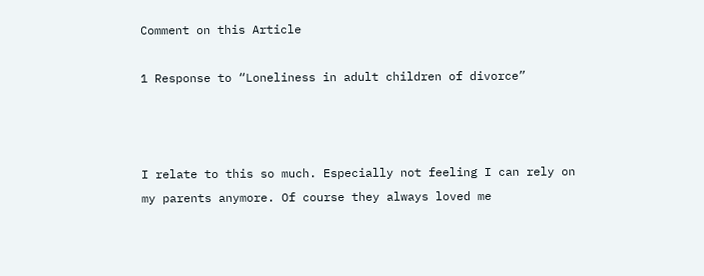Comment on this Article

1 Response to “Loneliness in adult children of divorce”



I relate to this so much. Especially not feeling I can rely on my parents anymore. Of course they always loved me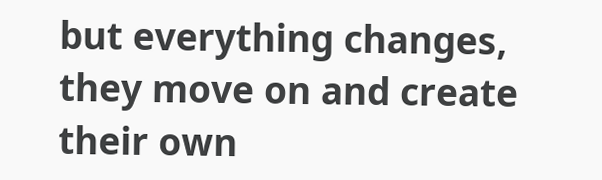but everything changes, they move on and create their own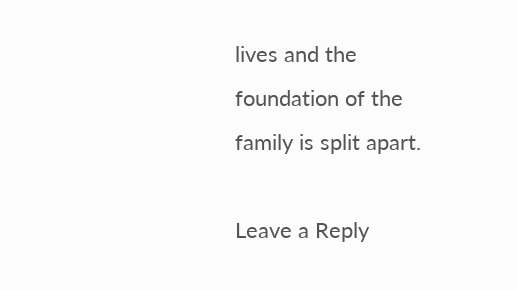lives and the foundation of the family is split apart.

Leave a Reply